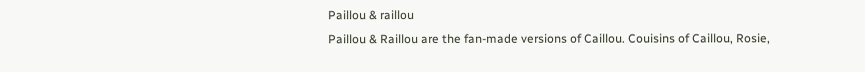Paillou & raillou
Paillou & Raillou are the fan-made versions of Caillou. Couisins of Caillou, Rosie,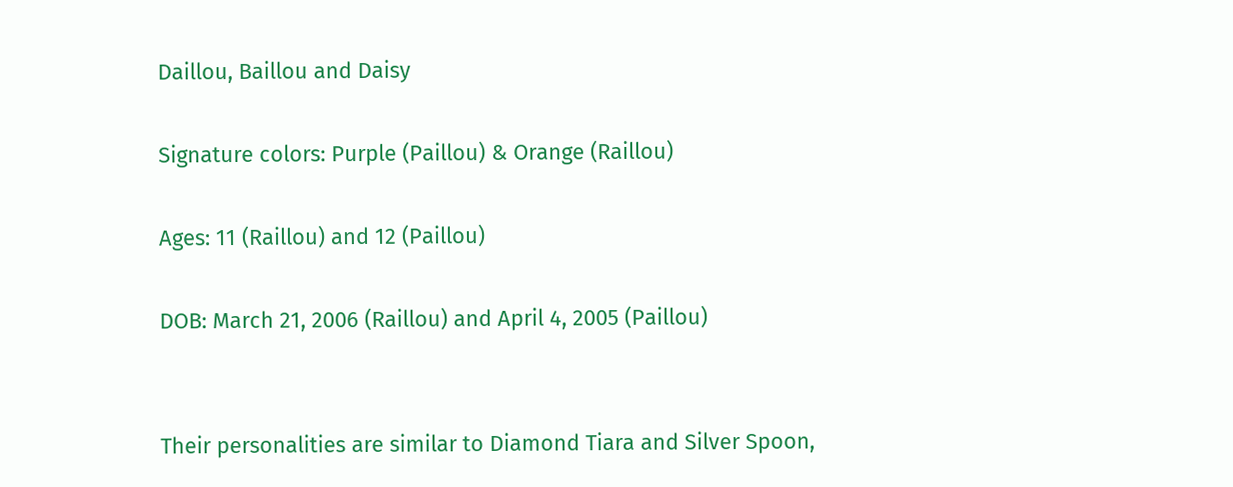Daillou, Baillou and Daisy

Signature colors: Purple (Paillou) & Orange (Raillou)

Ages: 11 (Raillou) and 12 (Paillou)

DOB: March 21, 2006 (Raillou) and April 4, 2005 (Paillou)


Their personalities are similar to Diamond Tiara and Silver Spoon,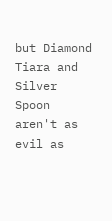but Diamond Tiara and Silver Spoon aren't as evil as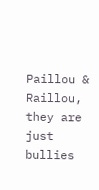Paillou & Raillou, they are just bullies